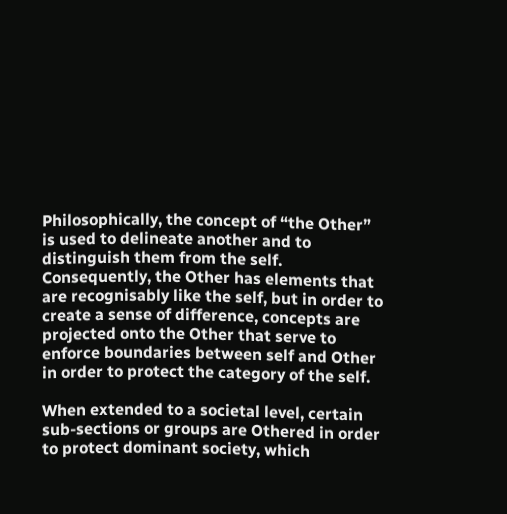Philosophically, the concept of “the Other” is used to delineate another and to distinguish them from the self. Consequently, the Other has elements that are recognisably like the self, but in order to create a sense of difference, concepts are projected onto the Other that serve to enforce boundaries between self and Other in order to protect the category of the self.

When extended to a societal level, certain sub-sections or groups are Othered in order to protect dominant society, which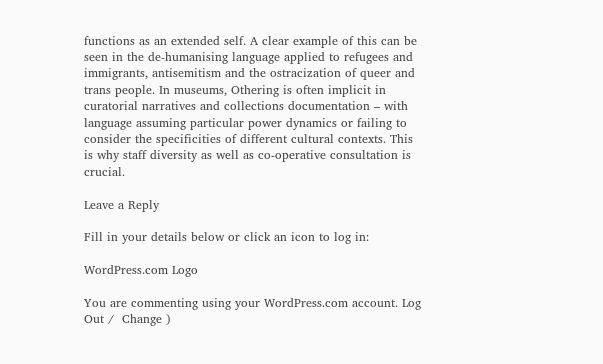functions as an extended self. A clear example of this can be seen in the de-humanising language applied to refugees and immigrants, antisemitism and the ostracization of queer and trans people. In museums, Othering is often implicit in curatorial narratives and collections documentation – with language assuming particular power dynamics or failing to consider the specificities of different cultural contexts. This is why staff diversity as well as co-operative consultation is crucial.

Leave a Reply

Fill in your details below or click an icon to log in:

WordPress.com Logo

You are commenting using your WordPress.com account. Log Out /  Change )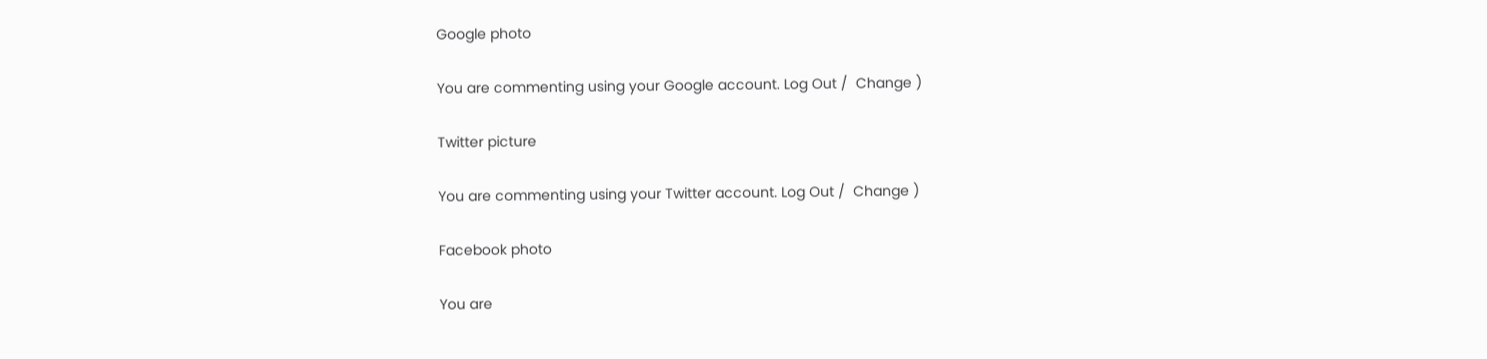Google photo

You are commenting using your Google account. Log Out /  Change )

Twitter picture

You are commenting using your Twitter account. Log Out /  Change )

Facebook photo

You are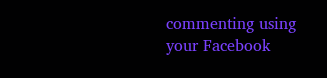commenting using your Facebook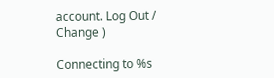account. Log Out /  Change )

Connecting to %s